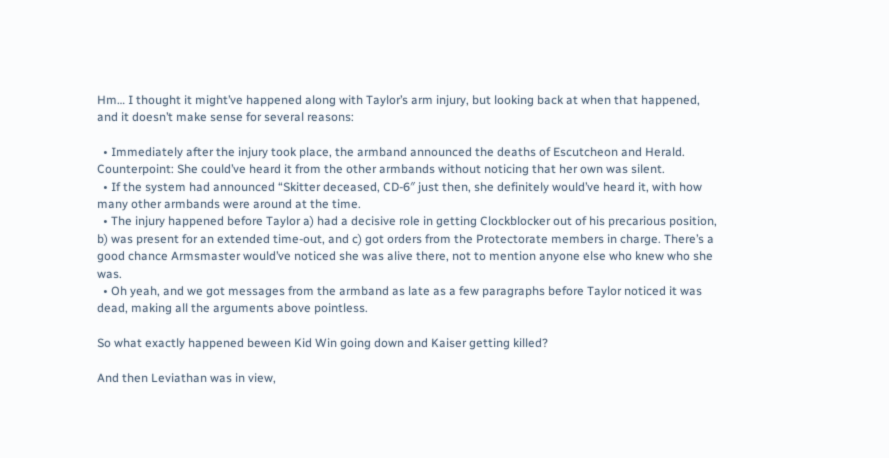Hm… I thought it might’ve happened along with Taylor’s arm injury, but looking back at when that happened, and it doesn’t make sense for several reasons:

  • Immediately after the injury took place, the armband announced the deaths of Escutcheon and Herald. Counterpoint: She could’ve heard it from the other armbands without noticing that her own was silent.
  • If the system had announced “Skitter deceased, CD-6″ just then, she definitely would’ve heard it, with how many other armbands were around at the time.
  • The injury happened before Taylor a) had a decisive role in getting Clockblocker out of his precarious position, b) was present for an extended time-out, and c) got orders from the Protectorate members in charge. There’s a good chance Armsmaster would’ve noticed she was alive there, not to mention anyone else who knew who she was.
  • Oh yeah, and we got messages from the armband as late as a few paragraphs before Taylor noticed it was dead, making all the arguments above pointless.

So what exactly happened beween Kid Win going down and Kaiser getting killed?

And then Leviathan was in view,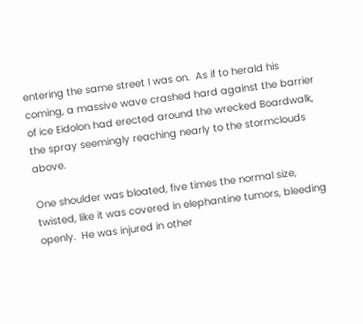entering the same street I was on.  As if to herald his coming, a massive wave crashed hard against the barrier of ice Eidolon had erected around the wrecked Boardwalk, the spray seemingly reaching nearly to the stormclouds above.

One shoulder was bloated, five times the normal size, twisted, like it was covered in elephantine tumors, bleeding openly.  He was injured in other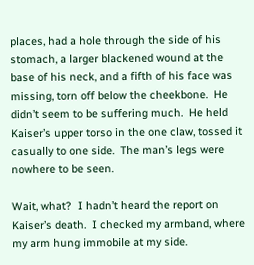places, had a hole through the side of his stomach, a larger blackened wound at the base of his neck, and a fifth of his face was missing, torn off below the cheekbone.  He didn’t seem to be suffering much.  He held Kaiser’s upper torso in the one claw, tossed it casually to one side.  The man’s legs were nowhere to be seen.

Wait, what?  I hadn’t heard the report on Kaiser’s death.  I checked my armband, where my arm hung immobile at my side.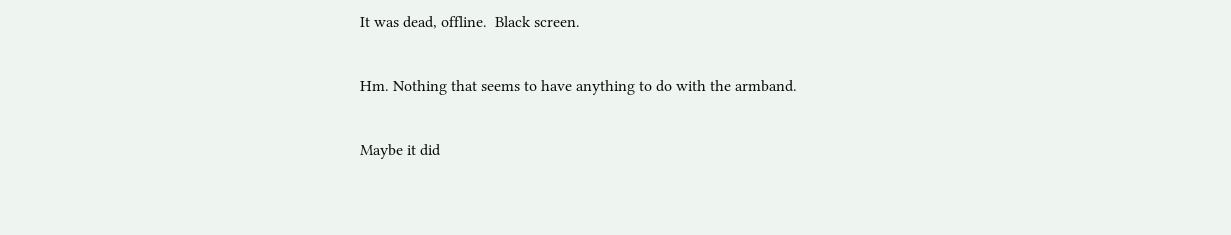It was dead, offline.  Black screen.

Hm. Nothing that seems to have anything to do with the armband.

Maybe it did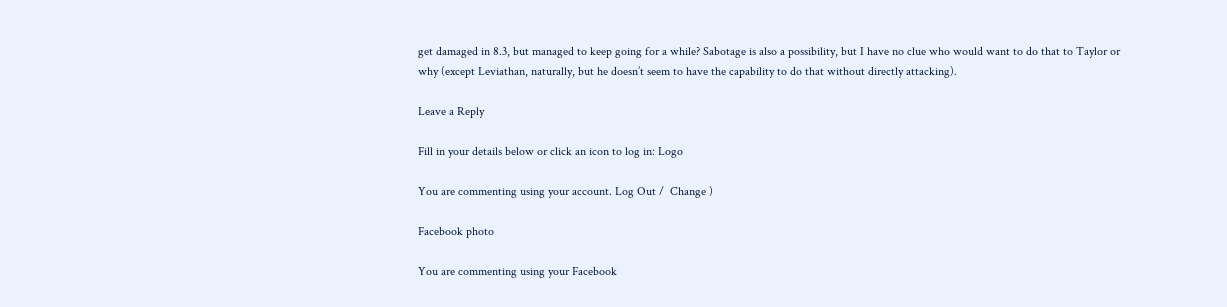get damaged in 8.3, but managed to keep going for a while? Sabotage is also a possibility, but I have no clue who would want to do that to Taylor or why (except Leviathan, naturally, but he doesn’t seem to have the capability to do that without directly attacking).

Leave a Reply

Fill in your details below or click an icon to log in: Logo

You are commenting using your account. Log Out /  Change )

Facebook photo

You are commenting using your Facebook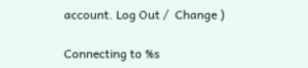account. Log Out /  Change )

Connecting to %s